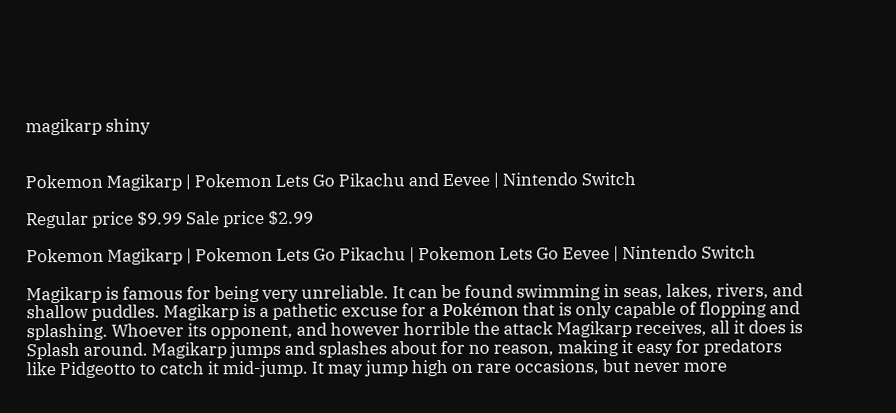magikarp shiny


Pokemon Magikarp | Pokemon Lets Go Pikachu and Eevee | Nintendo Switch

Regular price $9.99 Sale price $2.99

Pokemon Magikarp | Pokemon Lets Go Pikachu | Pokemon Lets Go Eevee | Nintendo Switch

Magikarp is famous for being very unreliable. It can be found swimming in seas, lakes, rivers, and shallow puddles. Magikarp is a pathetic excuse for a Pokémon that is only capable of flopping and splashing. Whoever its opponent, and however horrible the attack Magikarp receives, all it does is Splash around. Magikarp jumps and splashes about for no reason, making it easy for predators like Pidgeotto to catch it mid-jump. It may jump high on rare occasions, but never more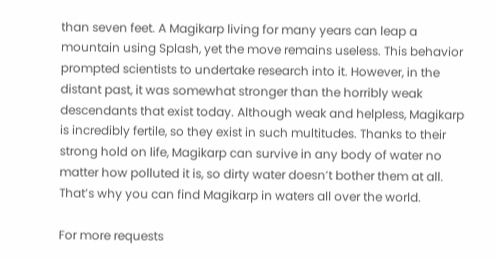than seven feet. A Magikarp living for many years can leap a mountain using Splash, yet the move remains useless. This behavior prompted scientists to undertake research into it. However, in the distant past, it was somewhat stronger than the horribly weak descendants that exist today. Although weak and helpless, Magikarp is incredibly fertile, so they exist in such multitudes. Thanks to their strong hold on life, Magikarp can survive in any body of water no matter how polluted it is, so dirty water doesn’t bother them at all. That’s why you can find Magikarp in waters all over the world.

For more requests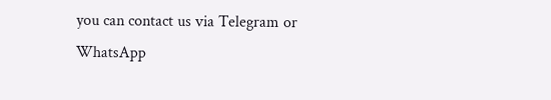you can contact us via Telegram or WhatsApp